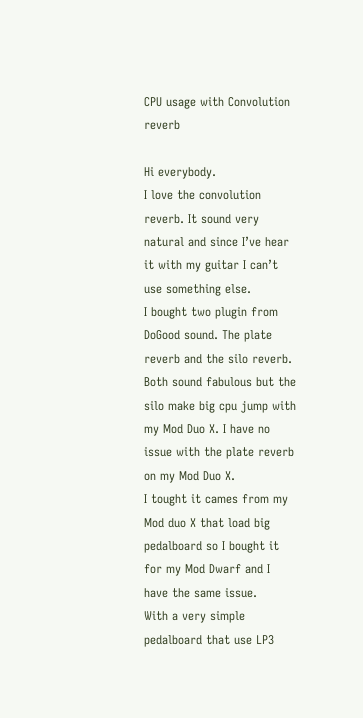CPU usage with Convolution reverb

Hi everybody.
I love the convolution reverb. It sound very natural and since I’ve hear it with my guitar I can’t use something else.
I bought two plugin from DoGood sound. The plate reverb and the silo reverb.
Both sound fabulous but the silo make big cpu jump with my Mod Duo X. I have no issue with the plate reverb on my Mod Duo X.
I tought it cames from my Mod duo X that load big pedalboard so I bought it for my Mod Dwarf and I have the same issue.
With a very simple pedalboard that use LP3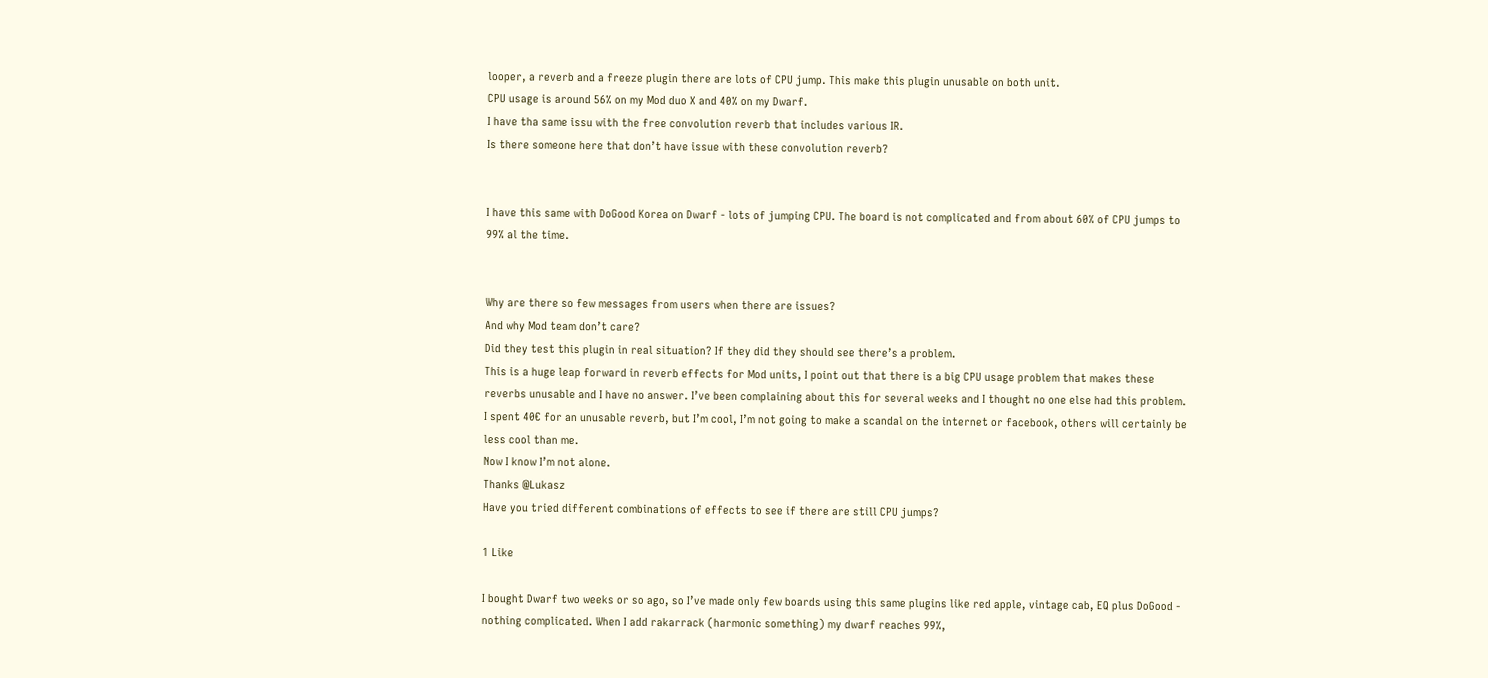looper, a reverb and a freeze plugin there are lots of CPU jump. This make this plugin unusable on both unit.
CPU usage is around 56% on my Mod duo X and 40% on my Dwarf.
I have tha same issu with the free convolution reverb that includes various IR.
Is there someone here that don’t have issue with these convolution reverb?


I have this same with DoGood Korea on Dwarf - lots of jumping CPU. The board is not complicated and from about 60% of CPU jumps to 99% al the time.


Why are there so few messages from users when there are issues?
And why Mod team don’t care?
Did they test this plugin in real situation? If they did they should see there’s a problem.
This is a huge leap forward in reverb effects for Mod units, I point out that there is a big CPU usage problem that makes these reverbs unusable and I have no answer. I’ve been complaining about this for several weeks and I thought no one else had this problem.
I spent 40€ for an unusable reverb, but I’m cool, I’m not going to make a scandal on the internet or facebook, others will certainly be less cool than me.
Now I know I’m not alone.
Thanks @Lukasz
Have you tried different combinations of effects to see if there are still CPU jumps?

1 Like

I bought Dwarf two weeks or so ago, so I’ve made only few boards using this same plugins like red apple, vintage cab, EQ plus DoGood - nothing complicated. When I add rakarrack (harmonic something) my dwarf reaches 99%,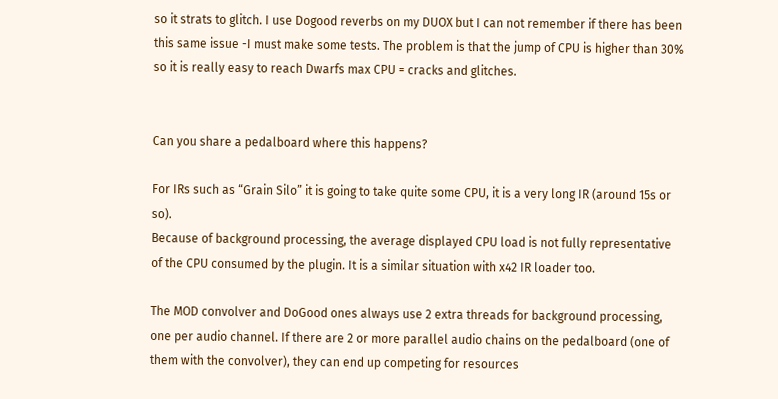so it strats to glitch. I use Dogood reverbs on my DUOX but I can not remember if there has been this same issue -I must make some tests. The problem is that the jump of CPU is higher than 30% so it is really easy to reach Dwarfs max CPU = cracks and glitches.


Can you share a pedalboard where this happens?

For IRs such as “Grain Silo” it is going to take quite some CPU, it is a very long IR (around 15s or so).
Because of background processing, the average displayed CPU load is not fully representative of the CPU consumed by the plugin. It is a similar situation with x42 IR loader too.

The MOD convolver and DoGood ones always use 2 extra threads for background processing, one per audio channel. If there are 2 or more parallel audio chains on the pedalboard (one of them with the convolver), they can end up competing for resources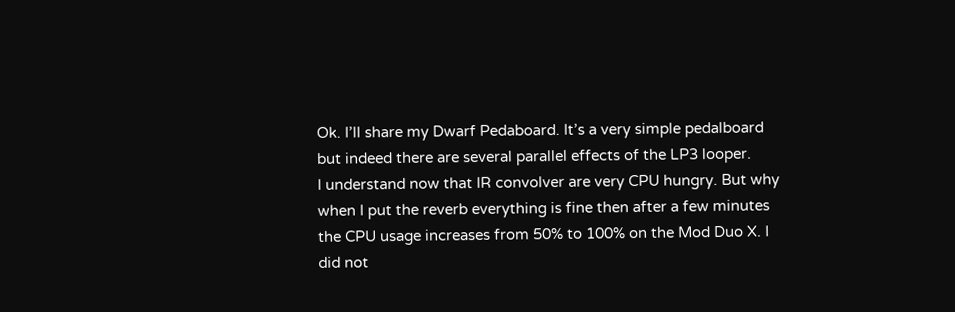Ok. I’ll share my Dwarf Pedaboard. It’s a very simple pedalboard but indeed there are several parallel effects of the LP3 looper.
I understand now that IR convolver are very CPU hungry. But why when I put the reverb everything is fine then after a few minutes the CPU usage increases from 50% to 100% on the Mod Duo X. I did not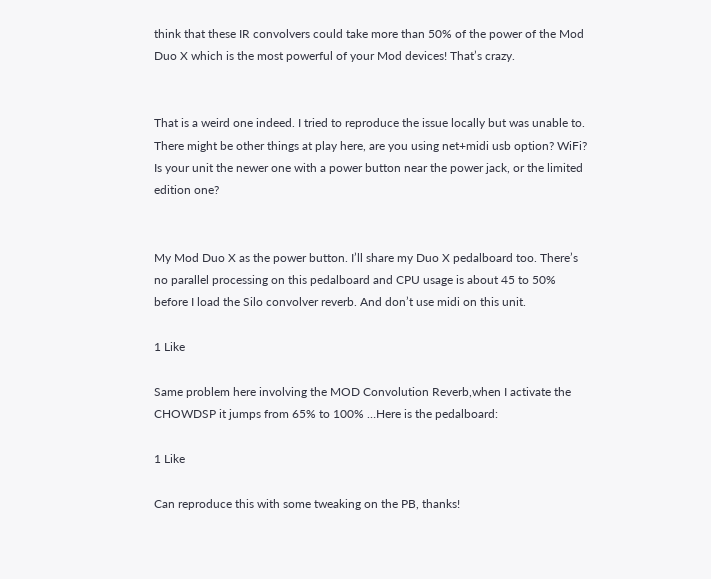think that these IR convolvers could take more than 50% of the power of the Mod Duo X which is the most powerful of your Mod devices! That’s crazy.


That is a weird one indeed. I tried to reproduce the issue locally but was unable to.
There might be other things at play here, are you using net+midi usb option? WiFi? Is your unit the newer one with a power button near the power jack, or the limited edition one?


My Mod Duo X as the power button. I’ll share my Duo X pedalboard too. There’s no parallel processing on this pedalboard and CPU usage is about 45 to 50% before I load the Silo convolver reverb. And don’t use midi on this unit.

1 Like

Same problem here involving the MOD Convolution Reverb,when I activate the CHOWDSP it jumps from 65% to 100% …Here is the pedalboard:

1 Like

Can reproduce this with some tweaking on the PB, thanks!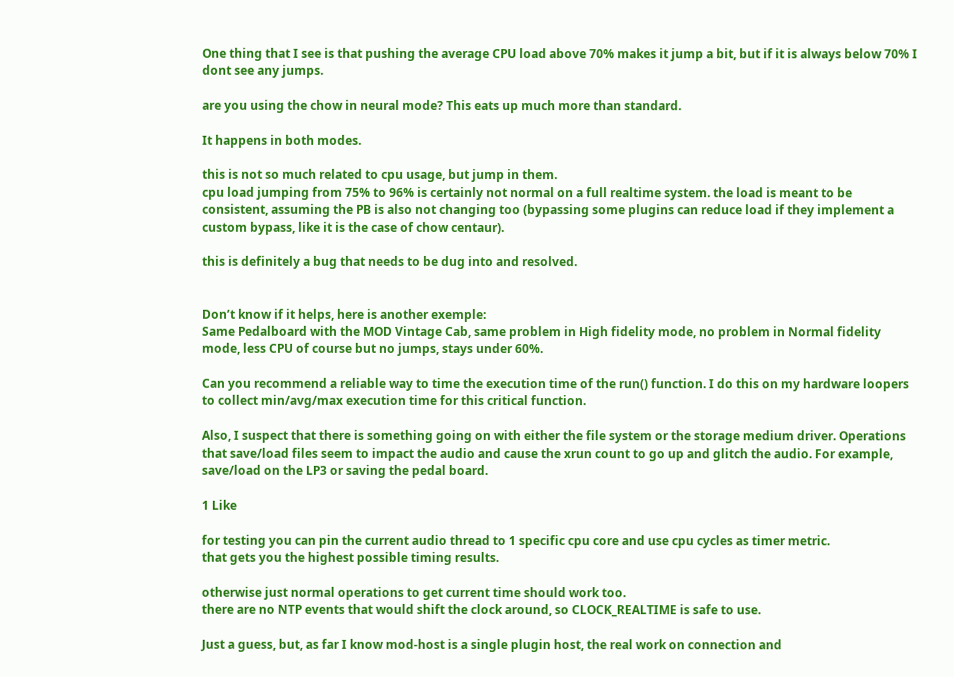One thing that I see is that pushing the average CPU load above 70% makes it jump a bit, but if it is always below 70% I dont see any jumps.

are you using the chow in neural mode? This eats up much more than standard.

It happens in both modes.

this is not so much related to cpu usage, but jump in them.
cpu load jumping from 75% to 96% is certainly not normal on a full realtime system. the load is meant to be consistent, assuming the PB is also not changing too (bypassing some plugins can reduce load if they implement a custom bypass, like it is the case of chow centaur).

this is definitely a bug that needs to be dug into and resolved.


Don’t know if it helps, here is another exemple:
Same Pedalboard with the MOD Vintage Cab, same problem in High fidelity mode, no problem in Normal fidelity mode, less CPU of course but no jumps, stays under 60%.

Can you recommend a reliable way to time the execution time of the run() function. I do this on my hardware loopers to collect min/avg/max execution time for this critical function.

Also, I suspect that there is something going on with either the file system or the storage medium driver. Operations that save/load files seem to impact the audio and cause the xrun count to go up and glitch the audio. For example, save/load on the LP3 or saving the pedal board.

1 Like

for testing you can pin the current audio thread to 1 specific cpu core and use cpu cycles as timer metric.
that gets you the highest possible timing results.

otherwise just normal operations to get current time should work too.
there are no NTP events that would shift the clock around, so CLOCK_REALTIME is safe to use.

Just a guess, but, as far I know mod-host is a single plugin host, the real work on connection and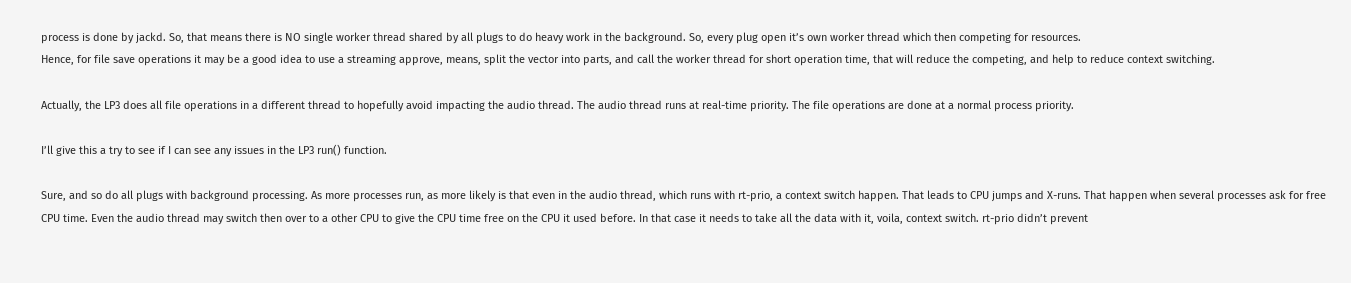process is done by jackd. So, that means there is NO single worker thread shared by all plugs to do heavy work in the background. So, every plug open it’s own worker thread which then competing for resources.
Hence, for file save operations it may be a good idea to use a streaming approve, means, split the vector into parts, and call the worker thread for short operation time, that will reduce the competing, and help to reduce context switching.

Actually, the LP3 does all file operations in a different thread to hopefully avoid impacting the audio thread. The audio thread runs at real-time priority. The file operations are done at a normal process priority.

I’ll give this a try to see if I can see any issues in the LP3 run() function.

Sure, and so do all plugs with background processing. As more processes run, as more likely is that even in the audio thread, which runs with rt-prio, a context switch happen. That leads to CPU jumps and X-runs. That happen when several processes ask for free CPU time. Even the audio thread may switch then over to a other CPU to give the CPU time free on the CPU it used before. In that case it needs to take all the data with it, voila, context switch. rt-prio didn’t prevent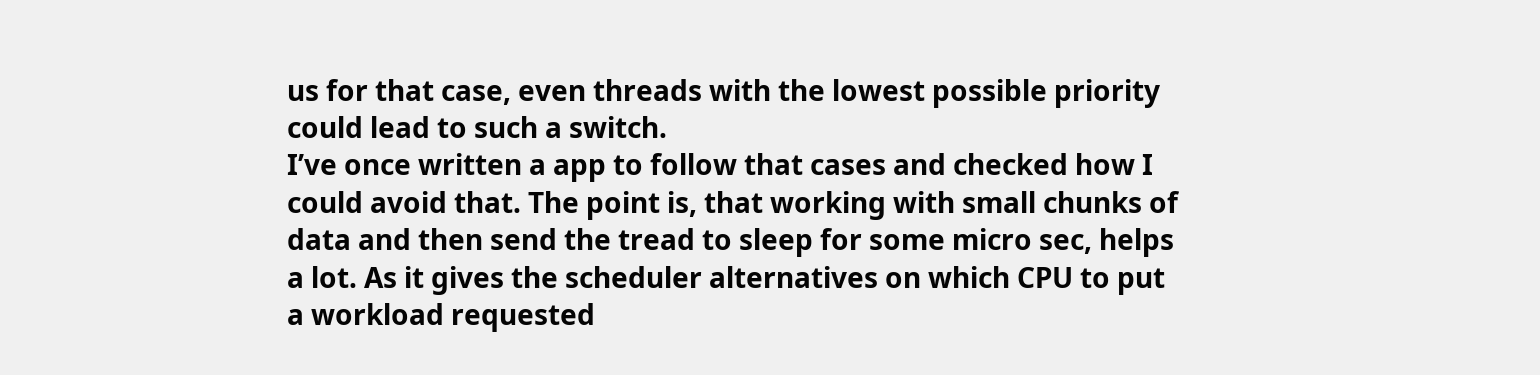us for that case, even threads with the lowest possible priority could lead to such a switch.
I’ve once written a app to follow that cases and checked how I could avoid that. The point is, that working with small chunks of data and then send the tread to sleep for some micro sec, helps a lot. As it gives the scheduler alternatives on which CPU to put a workload requested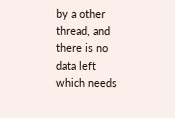by a other thread, and there is no data left which needs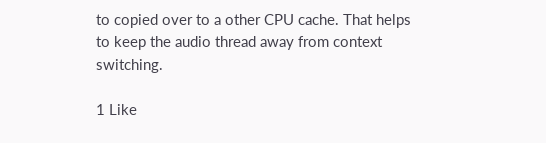to copied over to a other CPU cache. That helps to keep the audio thread away from context switching.

1 Like